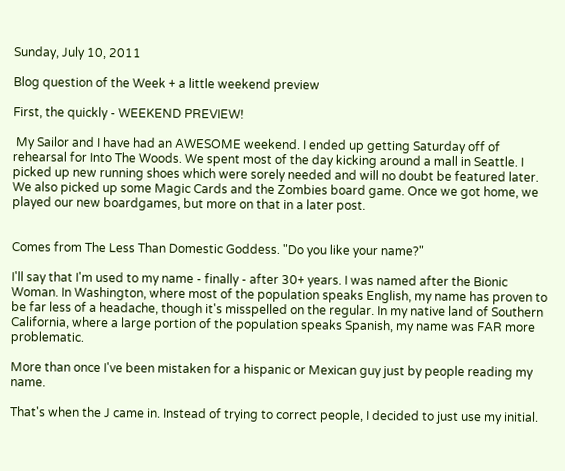Sunday, July 10, 2011

Blog question of the Week + a little weekend preview

First, the quickly - WEEKEND PREVIEW!

 My Sailor and I have had an AWESOME weekend. I ended up getting Saturday off of rehearsal for Into The Woods. We spent most of the day kicking around a mall in Seattle. I picked up new running shoes which were sorely needed and will no doubt be featured later.  We also picked up some Magic Cards and the Zombies board game. Once we got home, we played our new boardgames, but more on that in a later post.


Comes from The Less Than Domestic Goddess. "Do you like your name?"

I'll say that I'm used to my name - finally - after 30+ years. I was named after the Bionic Woman. In Washington, where most of the population speaks English, my name has proven to be far less of a headache, though it's misspelled on the regular. In my native land of Southern California, where a large portion of the population speaks Spanish, my name was FAR more problematic.

More than once I've been mistaken for a hispanic or Mexican guy just by people reading my name.

That's when the J came in. Instead of trying to correct people, I decided to just use my initial.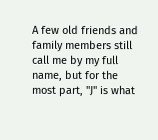A few old friends and family members still call me by my full name, but for the most part, "J" is what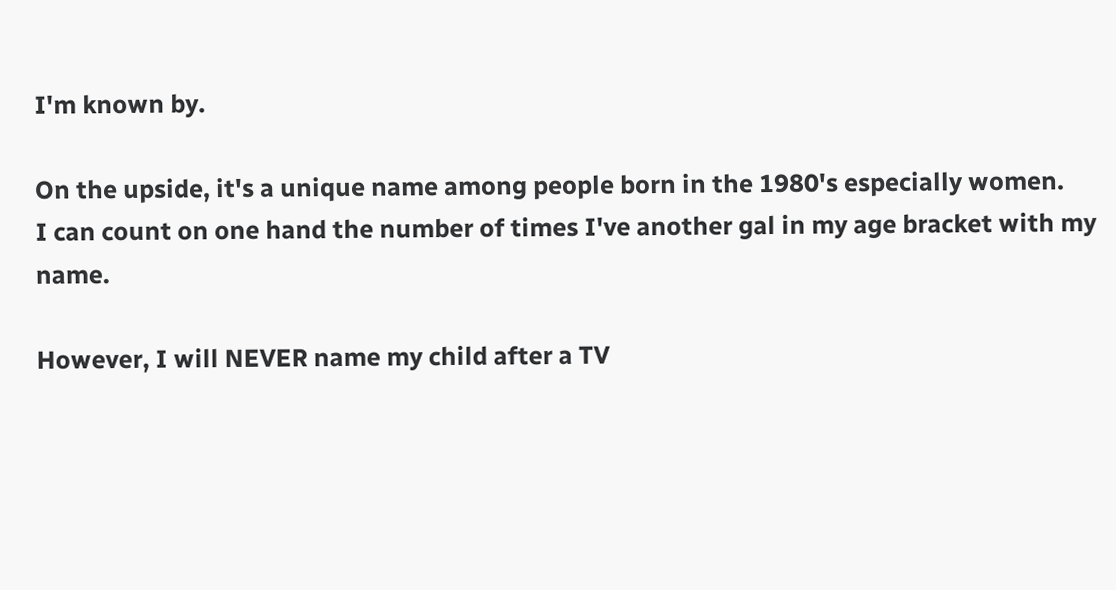I'm known by.

On the upside, it's a unique name among people born in the 1980's especially women.
I can count on one hand the number of times I've another gal in my age bracket with my name.

However, I will NEVER name my child after a TV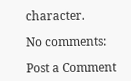character.

No comments:

Post a Comment